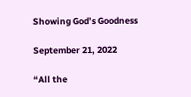Showing God’s Goodness

September 21, 2022

“All the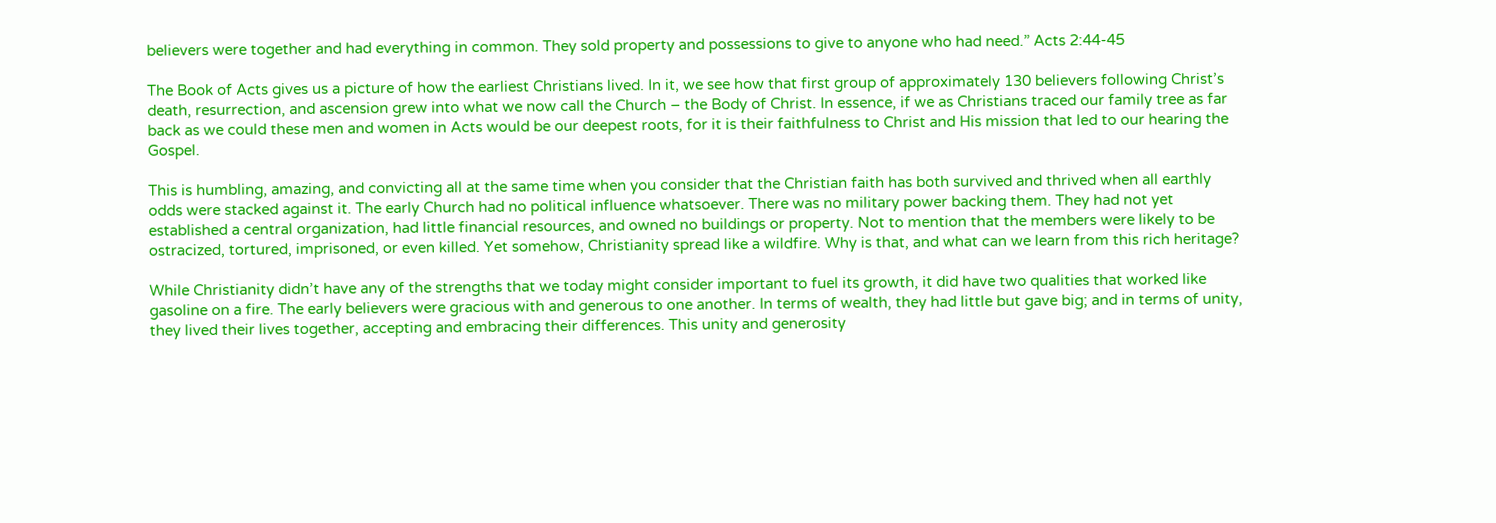believers were together and had everything in common. They sold property and possessions to give to anyone who had need.” Acts 2:44-45

The Book of Acts gives us a picture of how the earliest Christians lived. In it, we see how that first group of approximately 130 believers following Christ’s death, resurrection, and ascension grew into what we now call the Church – the Body of Christ. In essence, if we as Christians traced our family tree as far back as we could these men and women in Acts would be our deepest roots, for it is their faithfulness to Christ and His mission that led to our hearing the Gospel.

This is humbling, amazing, and convicting all at the same time when you consider that the Christian faith has both survived and thrived when all earthly odds were stacked against it. The early Church had no political influence whatsoever. There was no military power backing them. They had not yet established a central organization, had little financial resources, and owned no buildings or property. Not to mention that the members were likely to be ostracized, tortured, imprisoned, or even killed. Yet somehow, Christianity spread like a wildfire. Why is that, and what can we learn from this rich heritage?

While Christianity didn’t have any of the strengths that we today might consider important to fuel its growth, it did have two qualities that worked like gasoline on a fire. The early believers were gracious with and generous to one another. In terms of wealth, they had little but gave big; and in terms of unity, they lived their lives together, accepting and embracing their differences. This unity and generosity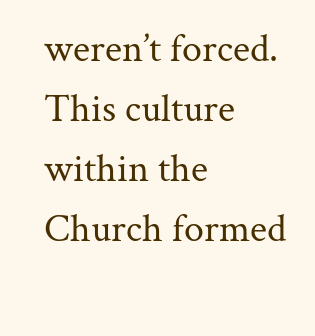weren’t forced. This culture within the Church formed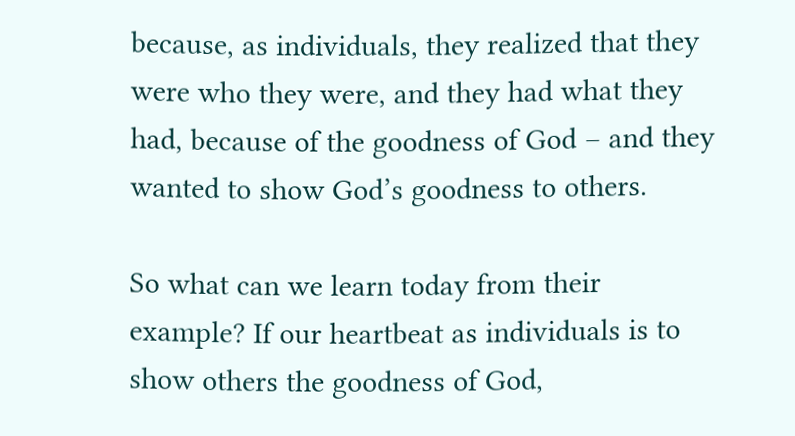because, as individuals, they realized that they were who they were, and they had what they had, because of the goodness of God – and they wanted to show God’s goodness to others.

So what can we learn today from their example? If our heartbeat as individuals is to show others the goodness of God,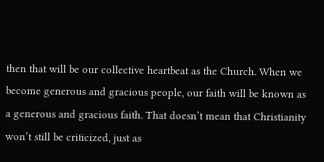then that will be our collective heartbeat as the Church. When we become generous and gracious people, our faith will be known as a generous and gracious faith. That doesn’t mean that Christianity won’t still be criticized, just as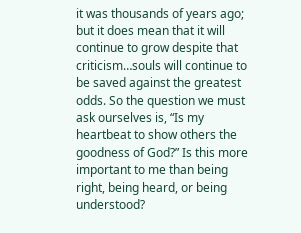it was thousands of years ago; but it does mean that it will continue to grow despite that criticism…souls will continue to be saved against the greatest odds. So the question we must ask ourselves is, “Is my heartbeat to show others the goodness of God?” Is this more important to me than being right, being heard, or being understood?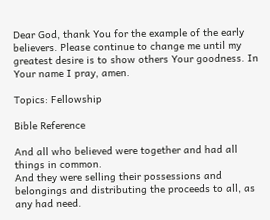Dear God, thank You for the example of the early believers. Please continue to change me until my greatest desire is to show others Your goodness. In Your name I pray, amen.

Topics: Fellowship

Bible Reference

And all who believed were together and had all things in common.
And they were selling their possessions and belongings and distributing the proceeds to all, as any had need.